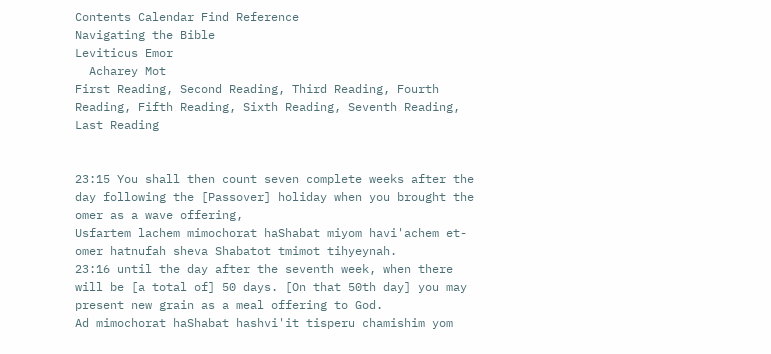Contents Calendar Find Reference
Navigating the Bible
Leviticus Emor
  Acharey Mot
First Reading, Second Reading, Third Reading, Fourth Reading, Fifth Reading, Sixth Reading, Seventh Reading, Last Reading


23:15 You shall then count seven complete weeks after the day following the [Passover] holiday when you brought the omer as a wave offering,
Usfartem lachem mimochorat haShabat miyom havi'achem et-omer hatnufah sheva Shabatot tmimot tihyeynah.
23:16 until the day after the seventh week, when there will be [a total of] 50 days. [On that 50th day] you may present new grain as a meal offering to God.
Ad mimochorat haShabat hashvi'it tisperu chamishim yom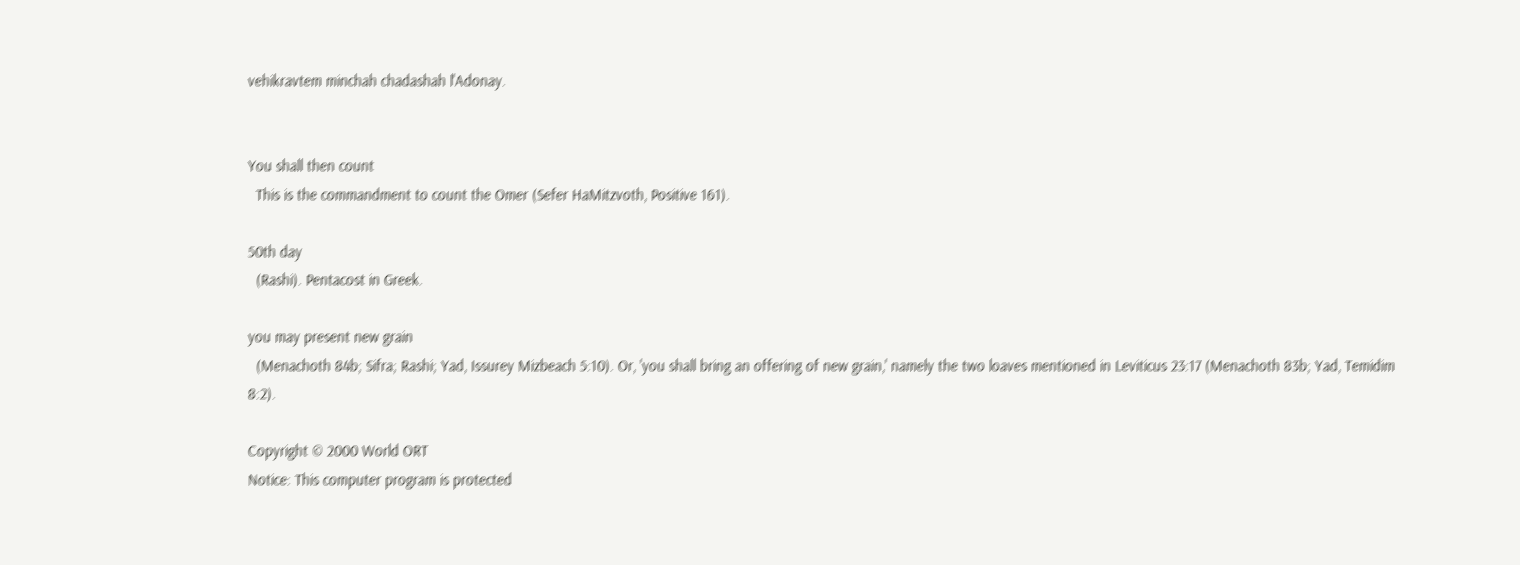vehikravtem minchah chadashah l'Adonay.


You shall then count
  This is the commandment to count the Omer (Sefer HaMitzvoth, Positive 161).

50th day
  (Rashi). Pentacost in Greek.

you may present new grain
  (Menachoth 84b; Sifra; Rashi; Yad, Issurey Mizbeach 5:10). Or, 'you shall bring an offering of new grain,' namely the two loaves mentioned in Leviticus 23:17 (Menachoth 83b; Yad, Temidim 8:2).

Copyright © 2000 World ORT
Notice: This computer program is protected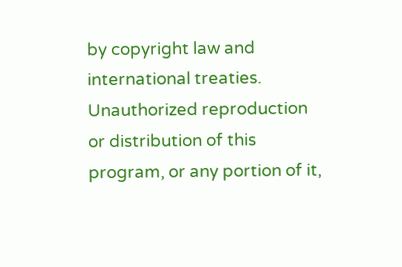by copyright law and international treaties. Unauthorized reproduction or distribution of this program, or any portion of it,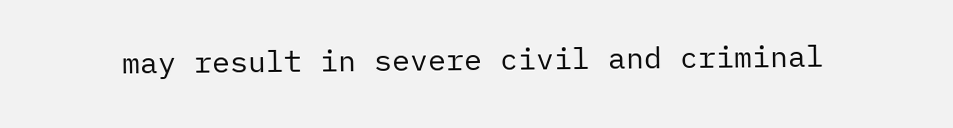may result in severe civil and criminal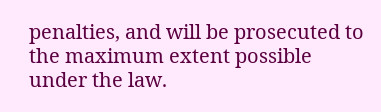penalties, and will be prosecuted to the maximum extent possible under the law.